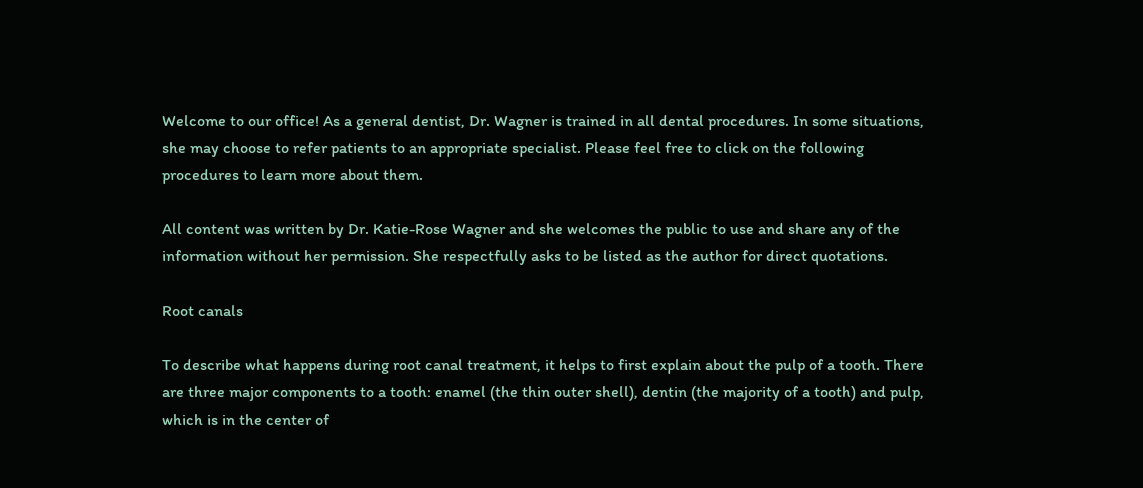Welcome to our office! As a general dentist, Dr. Wagner is trained in all dental procedures. In some situations, she may choose to refer patients to an appropriate specialist. Please feel free to click on the following procedures to learn more about them.

All content was written by Dr. Katie-Rose Wagner and she welcomes the public to use and share any of the information without her permission. She respectfully asks to be listed as the author for direct quotations.

Root canals

To describe what happens during root canal treatment, it helps to first explain about the pulp of a tooth. There are three major components to a tooth: enamel (the thin outer shell), dentin (the majority of a tooth) and pulp, which is in the center of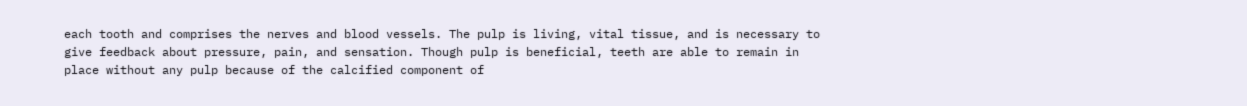each tooth and comprises the nerves and blood vessels. The pulp is living, vital tissue, and is necessary to give feedback about pressure, pain, and sensation. Though pulp is beneficial, teeth are able to remain in place without any pulp because of the calcified component of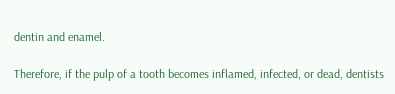dentin and enamel.

Therefore, if the pulp of a tooth becomes inflamed, infected, or dead, dentists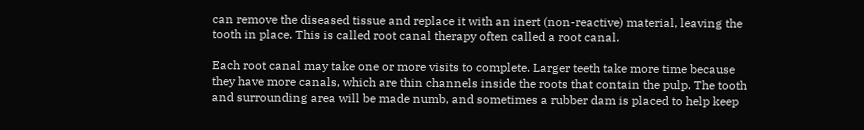can remove the diseased tissue and replace it with an inert (non-reactive) material, leaving the tooth in place. This is called root canal therapy often called a root canal.

Each root canal may take one or more visits to complete. Larger teeth take more time because they have more canals, which are thin channels inside the roots that contain the pulp. The tooth and surrounding area will be made numb, and sometimes a rubber dam is placed to help keep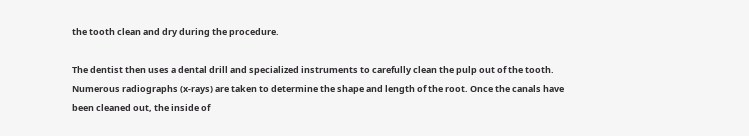the tooth clean and dry during the procedure.

The dentist then uses a dental drill and specialized instruments to carefully clean the pulp out of the tooth. Numerous radiographs (x-rays) are taken to determine the shape and length of the root. Once the canals have been cleaned out, the inside of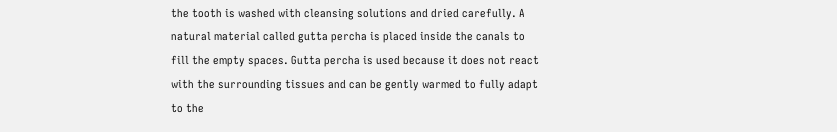the tooth is washed with cleansing solutions and dried carefully. A natural material called gutta percha is placed inside the canals to fill the empty spaces. Gutta percha is used because it does not react with the surrounding tissues and can be gently warmed to fully adapt to the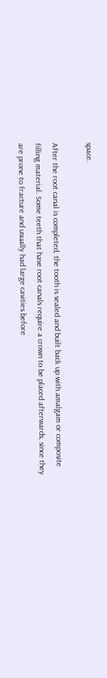space.

After the root canal is completed, the tooth is sealed and built back up with amalgam or composite filling material. Some teeth that have root canals require a crown to be placed afterwards, since they are prone to fracture and usually had large cavities before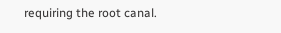requiring the root canal.